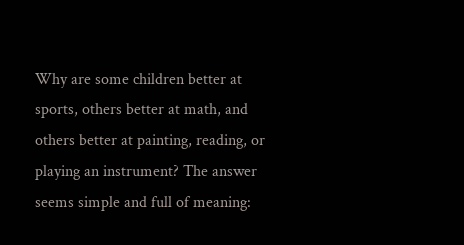Why are some children better at sports, others better at math, and others better at painting, reading, or playing an instrument? The answer seems simple and full of meaning: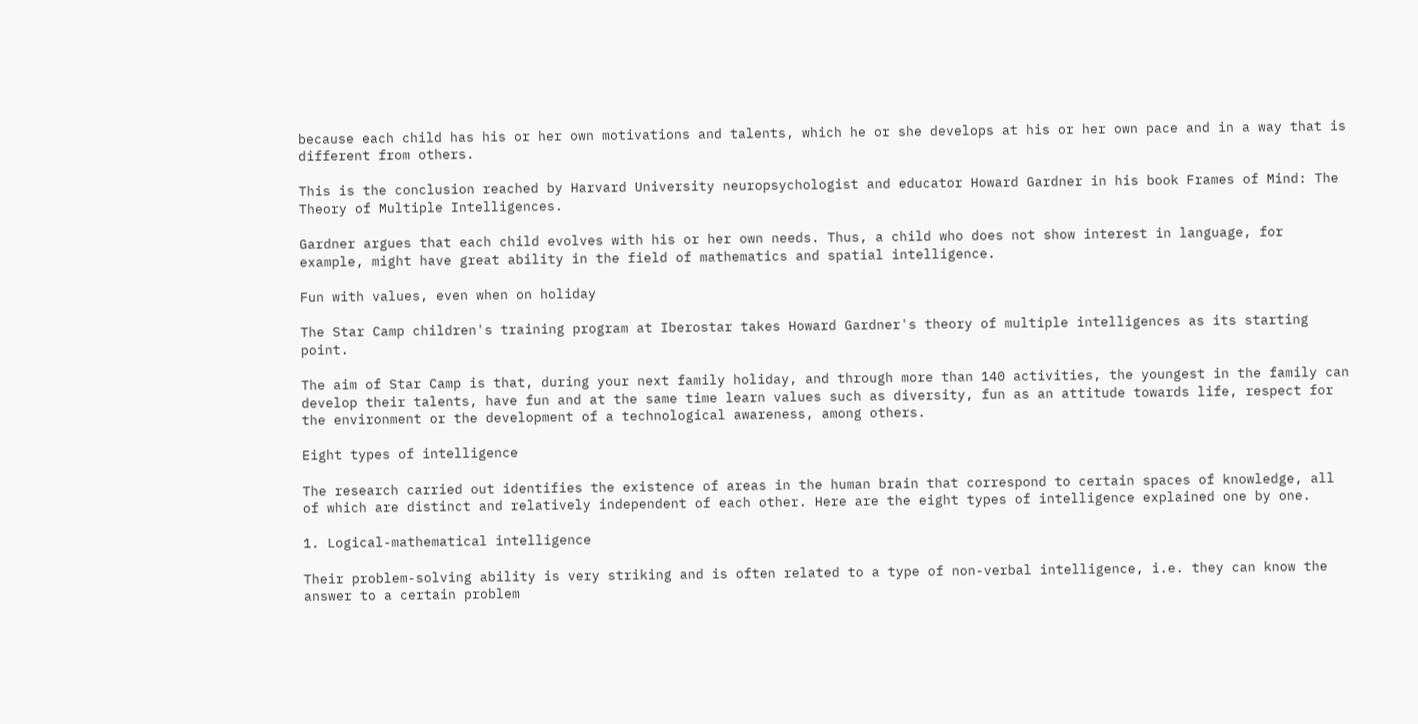because each child has his or her own motivations and talents, which he or she develops at his or her own pace and in a way that is different from others.

This is the conclusion reached by Harvard University neuropsychologist and educator Howard Gardner in his book Frames of Mind: The Theory of Multiple Intelligences.

Gardner argues that each child evolves with his or her own needs. Thus, a child who does not show interest in language, for example, might have great ability in the field of mathematics and spatial intelligence.

Fun with values, even when on holiday

The Star Camp children's training program at Iberostar takes Howard Gardner's theory of multiple intelligences as its starting point.

The aim of Star Camp is that, during your next family holiday, and through more than 140 activities, the youngest in the family can develop their talents, have fun and at the same time learn values such as diversity, fun as an attitude towards life, respect for the environment or the development of a technological awareness, among others.

Eight types of intelligence

The research carried out identifies the existence of areas in the human brain that correspond to certain spaces of knowledge, all of which are distinct and relatively independent of each other. Here are the eight types of intelligence explained one by one.

1. Logical-mathematical intelligence

Their problem-solving ability is very striking and is often related to a type of non-verbal intelligence, i.e. they can know the answer to a certain problem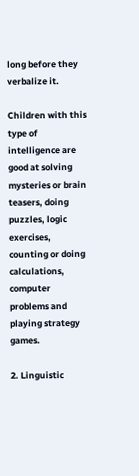long before they verbalize it.

Children with this type of intelligence are good at solving mysteries or brain teasers, doing puzzles, logic exercises, counting or doing calculations, computer problems and playing strategy games.

2. Linguistic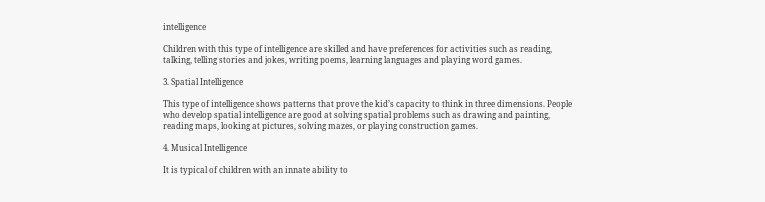intelligence

Children with this type of intelligence are skilled and have preferences for activities such as reading, talking, telling stories and jokes, writing poems, learning languages and playing word games.

3. Spatial Intelligence

This type of intelligence shows patterns that prove the kid’s capacity to think in three dimensions. People who develop spatial intelligence are good at solving spatial problems such as drawing and painting, reading maps, looking at pictures, solving mazes, or playing construction games.

4. Musical Intelligence

It is typical of children with an innate ability to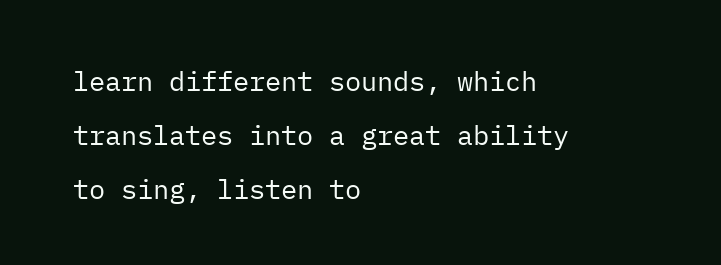learn different sounds, which translates into a great ability to sing, listen to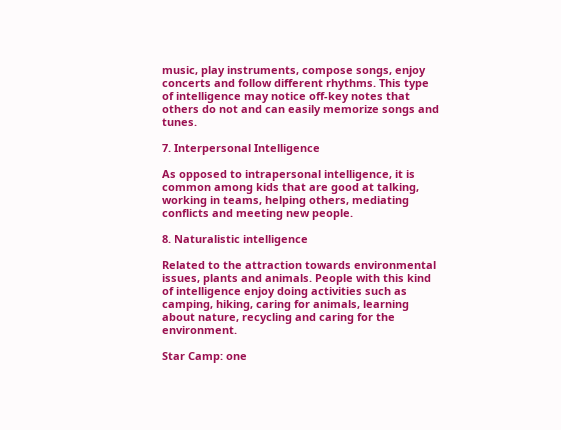music, play instruments, compose songs, enjoy concerts and follow different rhythms. This type of intelligence may notice off-key notes that others do not and can easily memorize songs and tunes.

7. Interpersonal Intelligence

As opposed to intrapersonal intelligence, it is common among kids that are good at talking, working in teams, helping others, mediating conflicts and meeting new people.

8. Naturalistic intelligence

Related to the attraction towards environmental issues, plants and animals. People with this kind of intelligence enjoy doing activities such as camping, hiking, caring for animals, learning about nature, recycling and caring for the environment.

Star Camp: one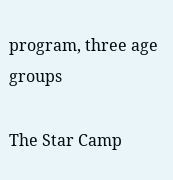program, three age groups

The Star Camp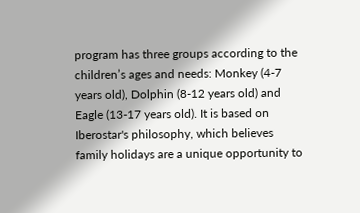program has three groups according to the children’s ages and needs: Monkey (4-7 years old), Dolphin (8-12 years old) and Eagle (13-17 years old). It is based on Iberostar's philosophy, which believes family holidays are a unique opportunity to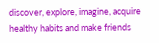discover, explore, imagine, acquire healthy habits and make friends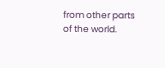from other parts of the world.